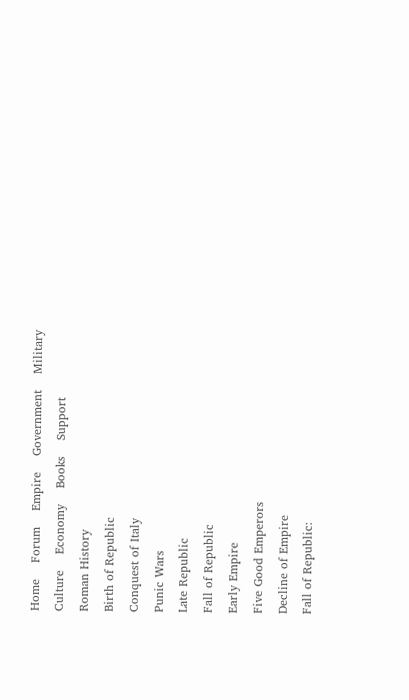Home    Forum    Empire    Government    Military    Culture    Economy    Books    Support
Roman History
Birth of Republic
Conquest of Italy
Punic Wars
Late Republic
Fall of Republic
Early Empire
Five Good Emperors
Decline of Empire
Fall of Republic: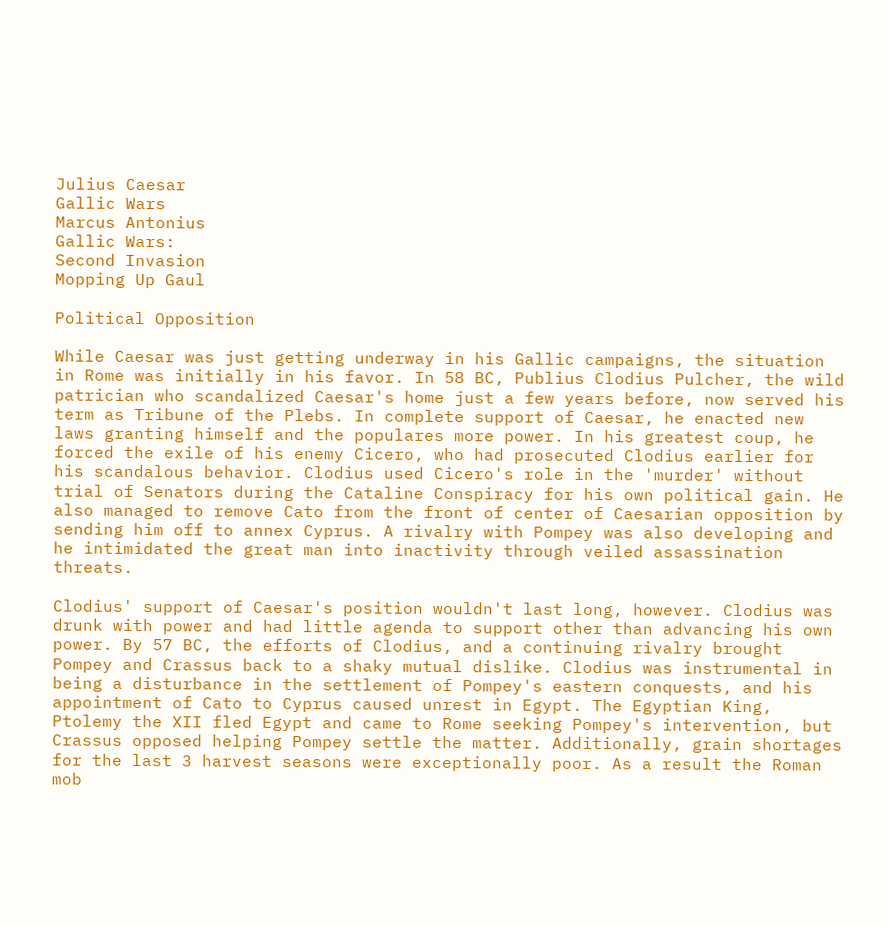Julius Caesar
Gallic Wars
Marcus Antonius
Gallic Wars:
Second Invasion
Mopping Up Gaul

Political Opposition

While Caesar was just getting underway in his Gallic campaigns, the situation in Rome was initially in his favor. In 58 BC, Publius Clodius Pulcher, the wild patrician who scandalized Caesar's home just a few years before, now served his term as Tribune of the Plebs. In complete support of Caesar, he enacted new laws granting himself and the populares more power. In his greatest coup, he forced the exile of his enemy Cicero, who had prosecuted Clodius earlier for his scandalous behavior. Clodius used Cicero's role in the 'murder' without trial of Senators during the Cataline Conspiracy for his own political gain. He also managed to remove Cato from the front of center of Caesarian opposition by sending him off to annex Cyprus. A rivalry with Pompey was also developing and he intimidated the great man into inactivity through veiled assassination threats.

Clodius' support of Caesar's position wouldn't last long, however. Clodius was drunk with power and had little agenda to support other than advancing his own power. By 57 BC, the efforts of Clodius, and a continuing rivalry brought Pompey and Crassus back to a shaky mutual dislike. Clodius was instrumental in being a disturbance in the settlement of Pompey's eastern conquests, and his appointment of Cato to Cyprus caused unrest in Egypt. The Egyptian King, Ptolemy the XII fled Egypt and came to Rome seeking Pompey's intervention, but Crassus opposed helping Pompey settle the matter. Additionally, grain shortages for the last 3 harvest seasons were exceptionally poor. As a result the Roman mob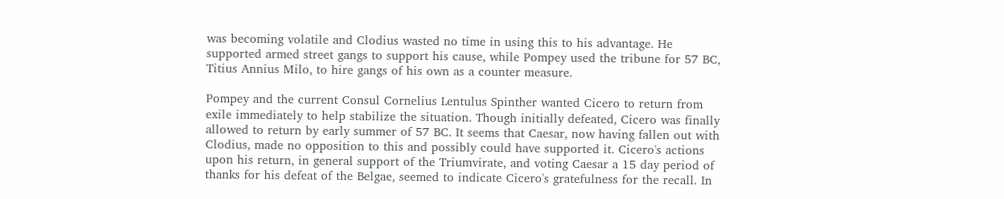was becoming volatile and Clodius wasted no time in using this to his advantage. He supported armed street gangs to support his cause, while Pompey used the tribune for 57 BC, Titius Annius Milo, to hire gangs of his own as a counter measure.

Pompey and the current Consul Cornelius Lentulus Spinther wanted Cicero to return from exile immediately to help stabilize the situation. Though initially defeated, Cicero was finally allowed to return by early summer of 57 BC. It seems that Caesar, now having fallen out with Clodius, made no opposition to this and possibly could have supported it. Cicero's actions upon his return, in general support of the Triumvirate, and voting Caesar a 15 day period of thanks for his defeat of the Belgae, seemed to indicate Cicero's gratefulness for the recall. In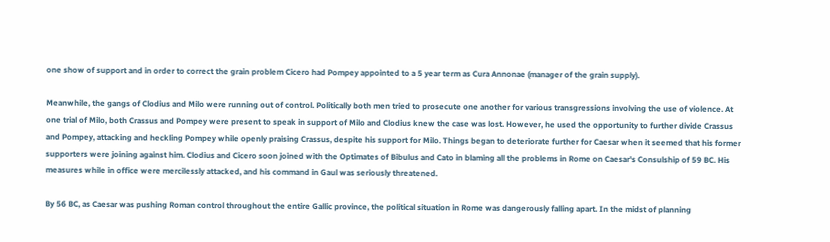one show of support and in order to correct the grain problem Cicero had Pompey appointed to a 5 year term as Cura Annonae (manager of the grain supply).

Meanwhile, the gangs of Clodius and Milo were running out of control. Politically both men tried to prosecute one another for various transgressions involving the use of violence. At one trial of Milo, both Crassus and Pompey were present to speak in support of Milo and Clodius knew the case was lost. However, he used the opportunity to further divide Crassus and Pompey, attacking and heckling Pompey while openly praising Crassus, despite his support for Milo. Things began to deteriorate further for Caesar when it seemed that his former supporters were joining against him. Clodius and Cicero soon joined with the Optimates of Bibulus and Cato in blaming all the problems in Rome on Caesar's Consulship of 59 BC. His measures while in office were mercilessly attacked, and his command in Gaul was seriously threatened.

By 56 BC, as Caesar was pushing Roman control throughout the entire Gallic province, the political situation in Rome was dangerously falling apart. In the midst of planning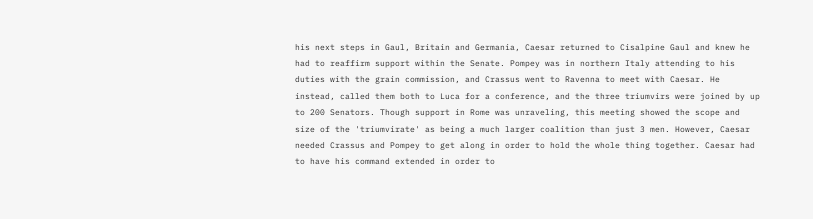his next steps in Gaul, Britain and Germania, Caesar returned to Cisalpine Gaul and knew he had to reaffirm support within the Senate. Pompey was in northern Italy attending to his duties with the grain commission, and Crassus went to Ravenna to meet with Caesar. He instead, called them both to Luca for a conference, and the three triumvirs were joined by up to 200 Senators. Though support in Rome was unraveling, this meeting showed the scope and size of the 'triumvirate' as being a much larger coalition than just 3 men. However, Caesar needed Crassus and Pompey to get along in order to hold the whole thing together. Caesar had to have his command extended in order to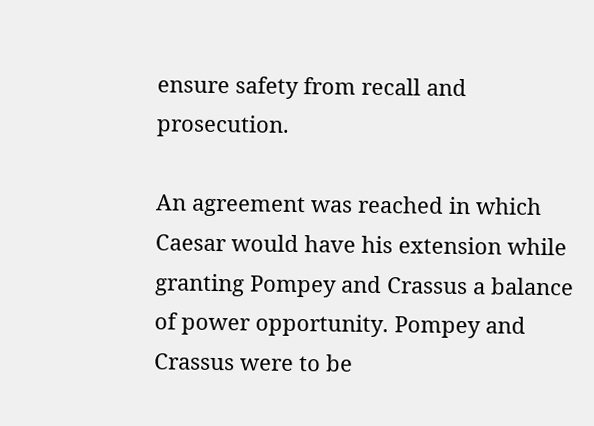ensure safety from recall and prosecution.

An agreement was reached in which Caesar would have his extension while granting Pompey and Crassus a balance of power opportunity. Pompey and Crassus were to be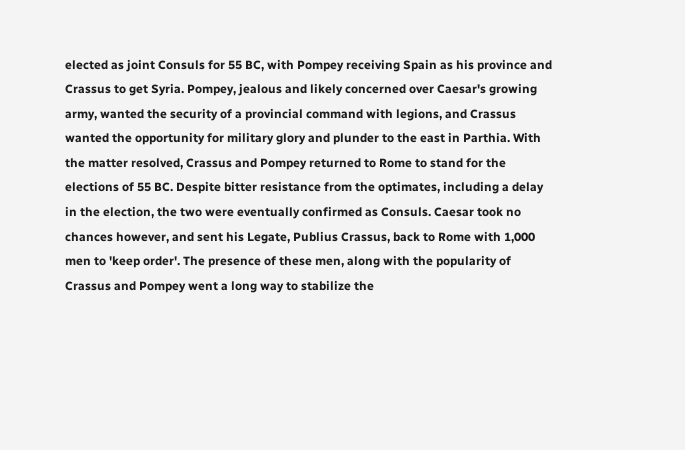elected as joint Consuls for 55 BC, with Pompey receiving Spain as his province and Crassus to get Syria. Pompey, jealous and likely concerned over Caesar's growing army, wanted the security of a provincial command with legions, and Crassus wanted the opportunity for military glory and plunder to the east in Parthia. With the matter resolved, Crassus and Pompey returned to Rome to stand for the elections of 55 BC. Despite bitter resistance from the optimates, including a delay in the election, the two were eventually confirmed as Consuls. Caesar took no chances however, and sent his Legate, Publius Crassus, back to Rome with 1,000 men to 'keep order'. The presence of these men, along with the popularity of Crassus and Pompey went a long way to stabilize the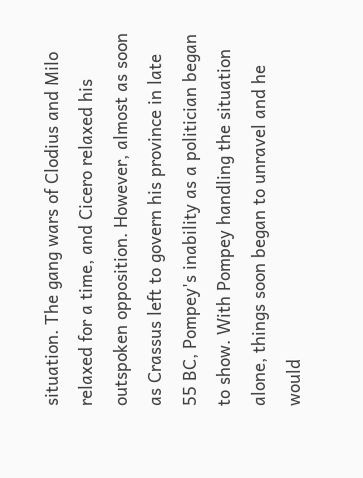situation. The gang wars of Clodius and Milo relaxed for a time, and Cicero relaxed his outspoken opposition. However, almost as soon as Crassus left to govern his province in late 55 BC, Pompey's inability as a politician began to show. With Pompey handling the situation alone, things soon began to unravel and he would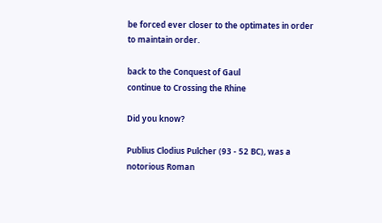be forced ever closer to the optimates in order to maintain order.

back to the Conquest of Gaul
continue to Crossing the Rhine

Did you know?

Publius Clodius Pulcher (93 - 52 BC), was a notorious Roman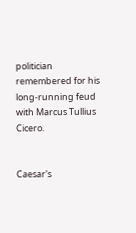politician remembered for his long-running feud with Marcus Tullius Cicero.


Caesar's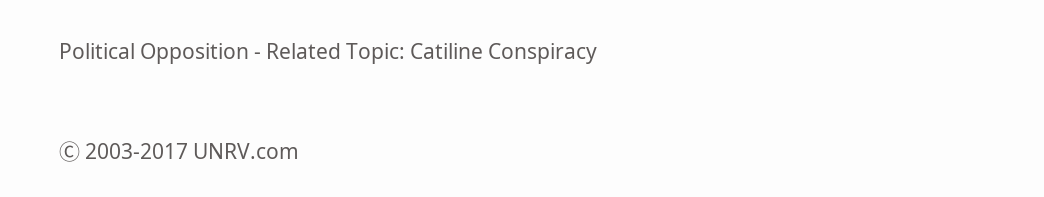Political Opposition - Related Topic: Catiline Conspiracy


Ⓒ 2003-2017 UNRV.com